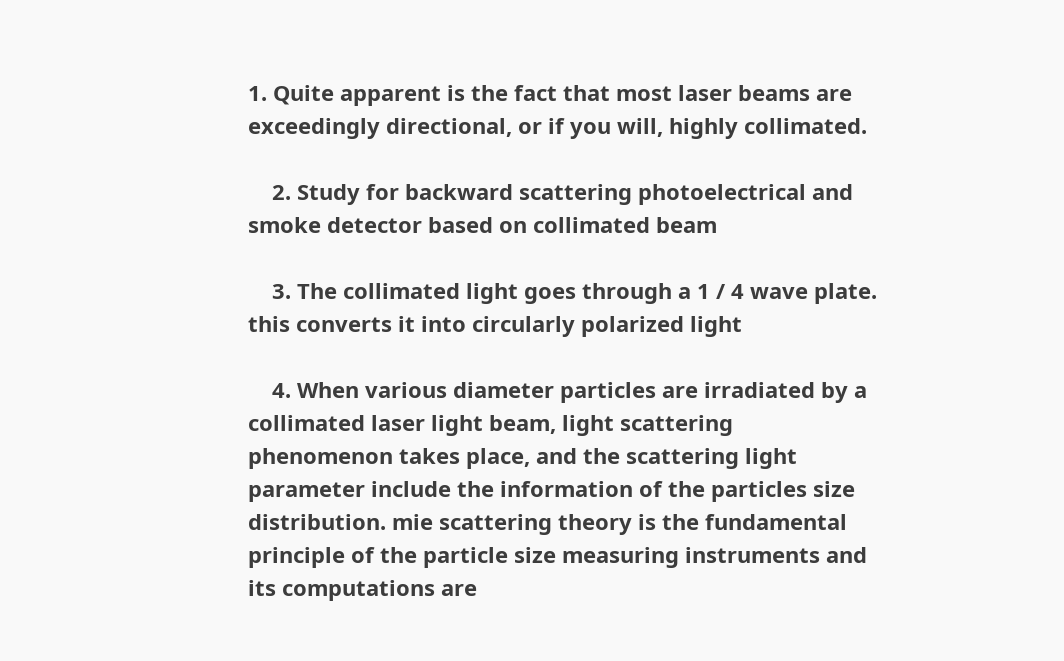1. Quite apparent is the fact that most laser beams are exceedingly directional, or if you will, highly collimated.

    2. Study for backward scattering photoelectrical and smoke detector based on collimated beam

    3. The collimated light goes through a 1 / 4 wave plate. this converts it into circularly polarized light

    4. When various diameter particles are irradiated by a collimated laser light beam, light scattering phenomenon takes place, and the scattering light parameter include the information of the particles size distribution. mie scattering theory is the fundamental principle of the particle size measuring instruments and its computations are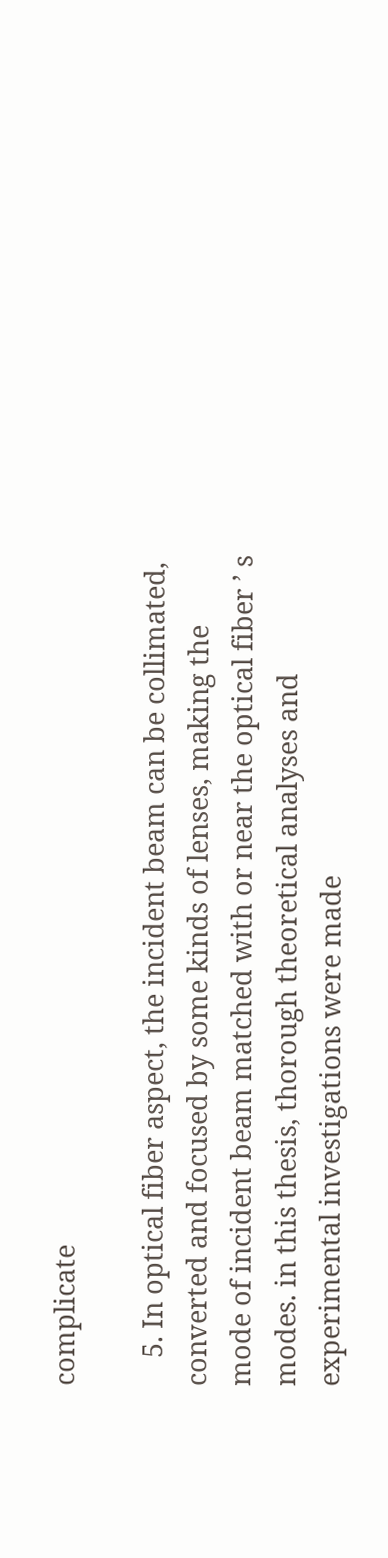complicate

    5. In optical fiber aspect, the incident beam can be collimated, converted and focused by some kinds of lenses, making the mode of incident beam matched with or near the optical fiber ’ s modes. in this thesis, thorough theoretical analyses and experimental investigations were made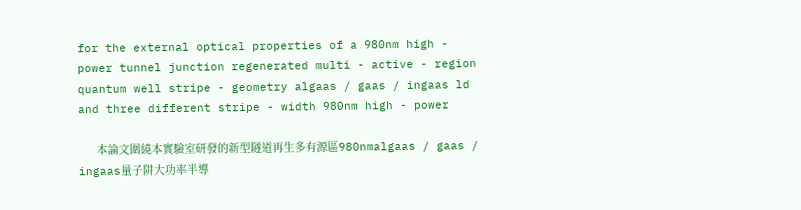for the external optical properties of a 980nm high - power tunnel junction regenerated multi - active - region quantum well stripe - geometry algaas / gaas / ingaas ld and three different stripe - width 980nm high - power

      本論文圍繞本實驗室研發的新型隧道再生多有源區980nmalgaas / gaas / ingaas量子阱大功率半導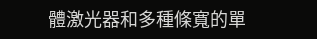體激光器和多種條寬的單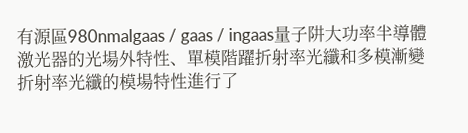有源區980nmalgaas / gaas / ingaas量子阱大功率半導體激光器的光場外特性、單模階躍折射率光纖和多模漸變折射率光纖的模場特性進行了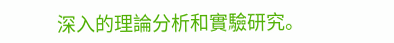深入的理論分析和實驗研究。